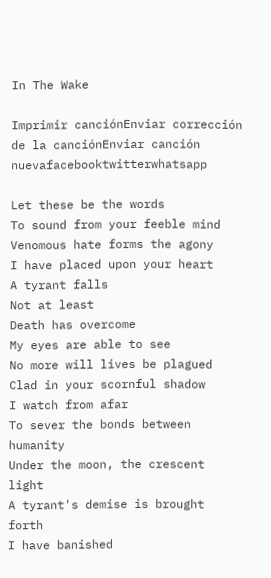In The Wake

Imprimir canciónEnviar corrección de la canciónEnviar canción nuevafacebooktwitterwhatsapp

Let these be the words
To sound from your feeble mind
Venomous hate forms the agony
I have placed upon your heart
A tyrant falls
Not at least
Death has overcome
My eyes are able to see
No more will lives be plagued
Clad in your scornful shadow
I watch from afar
To sever the bonds between humanity
Under the moon, the crescent light
A tyrant's demise is brought forth
I have banished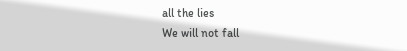all the lies
We will not fall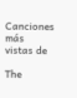Canciones más vistas de

The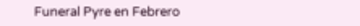Funeral Pyre en Febrero